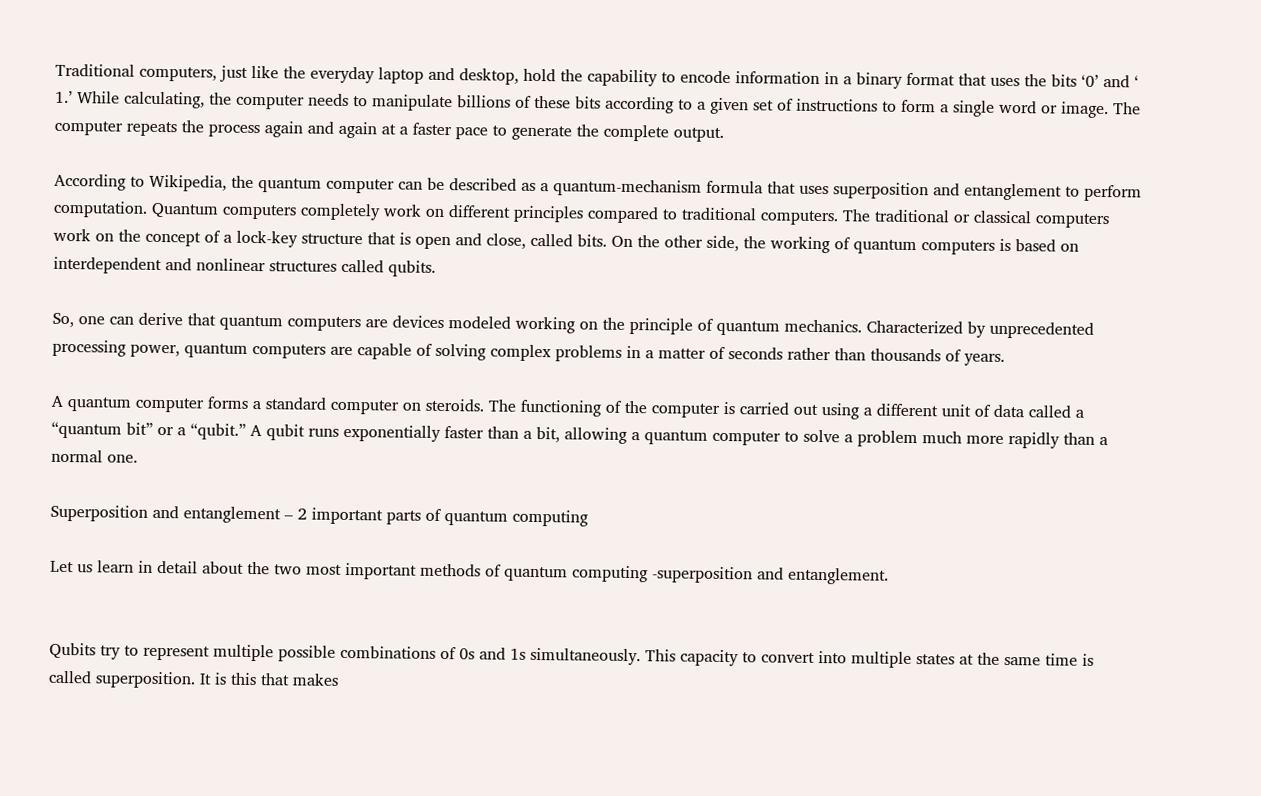Traditional computers, just like the everyday laptop and desktop, hold the capability to encode information in a binary format that uses the bits ‘0’ and ‘ 1.’ While calculating, the computer needs to manipulate billions of these bits according to a given set of instructions to form a single word or image. The computer repeats the process again and again at a faster pace to generate the complete output.

According to Wikipedia, the quantum computer can be described as a quantum-mechanism formula that uses superposition and entanglement to perform computation. Quantum computers completely work on different principles compared to traditional computers. The traditional or classical computers work on the concept of a lock-key structure that is open and close, called bits. On the other side, the working of quantum computers is based on interdependent and nonlinear structures called qubits.

So, one can derive that quantum computers are devices modeled working on the principle of quantum mechanics. Characterized by unprecedented processing power, quantum computers are capable of solving complex problems in a matter of seconds rather than thousands of years.

A quantum computer forms a standard computer on steroids. The functioning of the computer is carried out using a different unit of data called a “quantum bit” or a “qubit.” A qubit runs exponentially faster than a bit, allowing a quantum computer to solve a problem much more rapidly than a normal one.

Superposition and entanglement – 2 important parts of quantum computing

Let us learn in detail about the two most important methods of quantum computing -superposition and entanglement.


Qubits try to represent multiple possible combinations of 0s and 1s simultaneously. This capacity to convert into multiple states at the same time is called superposition. It is this that makes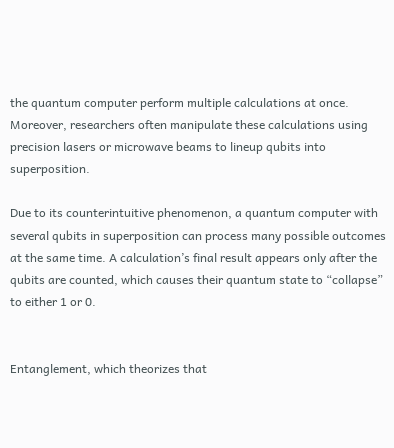the quantum computer perform multiple calculations at once. Moreover, researchers often manipulate these calculations using precision lasers or microwave beams to lineup qubits into superposition.

Due to its counterintuitive phenomenon, a quantum computer with several qubits in superposition can process many possible outcomes at the same time. A calculation’s final result appears only after the qubits are counted, which causes their quantum state to “collapse” to either 1 or 0.


Entanglement, which theorizes that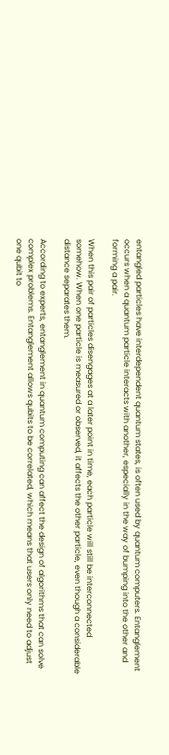entangled particles have interdependent quantum states, is often used by quantum computers. Entanglement occurs when a quantum particle interacts with another, especially in the way of bumping into the other and forming a pair.

When this pair of particles disengages at a later point in time, each particle will still be interconnected somehow. When one particle is measured or observed, it affects the other particle, even though a considerable distance separates them.

According to experts, entanglement in quantum computing can affect the design of algorithms that can solve complex problems. Entanglement allows qubits to be correlated, which means that users only need to adjust one qubit to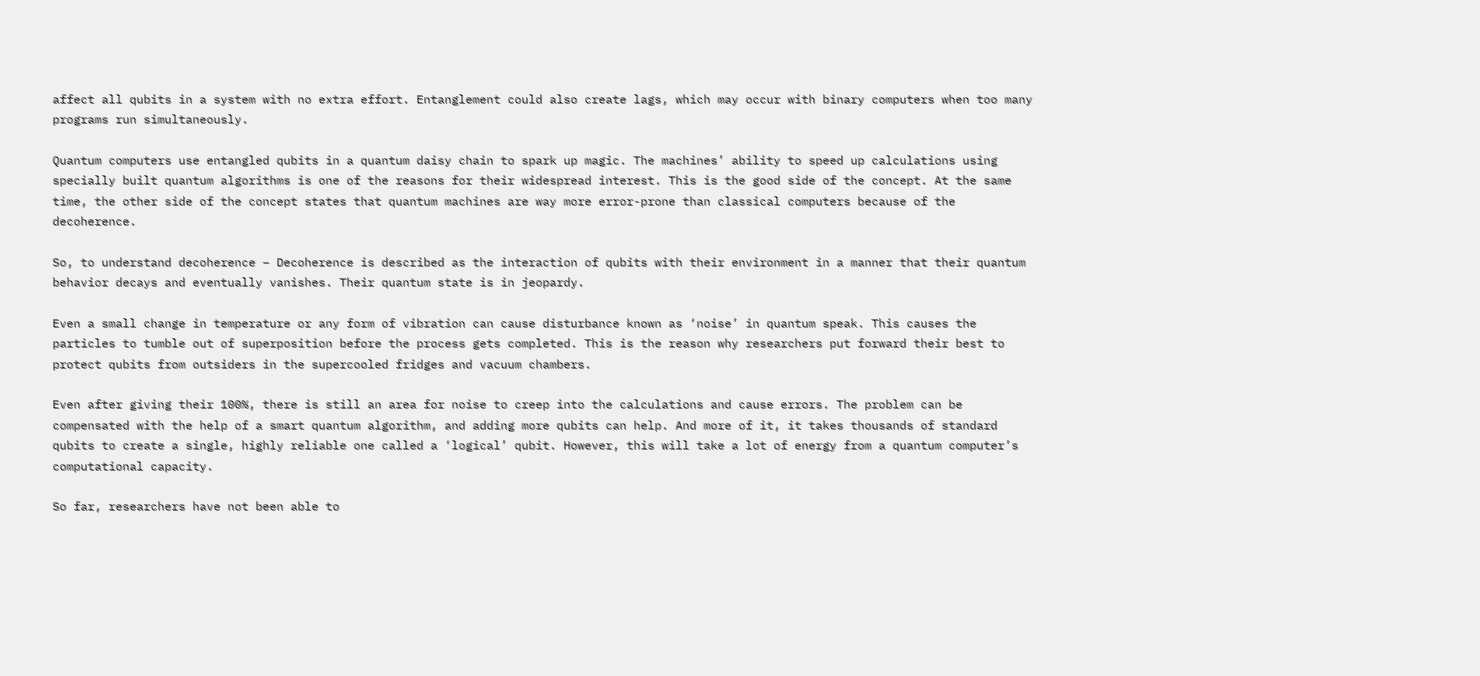affect all qubits in a system with no extra effort. Entanglement could also create lags, which may occur with binary computers when too many programs run simultaneously.

Quantum computers use entangled qubits in a quantum daisy chain to spark up magic. The machines’ ability to speed up calculations using specially built quantum algorithms is one of the reasons for their widespread interest. This is the good side of the concept. At the same time, the other side of the concept states that quantum machines are way more error-prone than classical computers because of the decoherence.

So, to understand decoherence – Decoherence is described as the interaction of qubits with their environment in a manner that their quantum behavior decays and eventually vanishes. Their quantum state is in jeopardy.

Even a small change in temperature or any form of vibration can cause disturbance known as ‘noise’ in quantum speak. This causes the particles to tumble out of superposition before the process gets completed. This is the reason why researchers put forward their best to protect qubits from outsiders in the supercooled fridges and vacuum chambers.

Even after giving their 100%, there is still an area for noise to creep into the calculations and cause errors. The problem can be compensated with the help of a smart quantum algorithm, and adding more qubits can help. And more of it, it takes thousands of standard qubits to create a single, highly reliable one called a ‘logical’ qubit. However, this will take a lot of energy from a quantum computer’s computational capacity.

So far, researchers have not been able to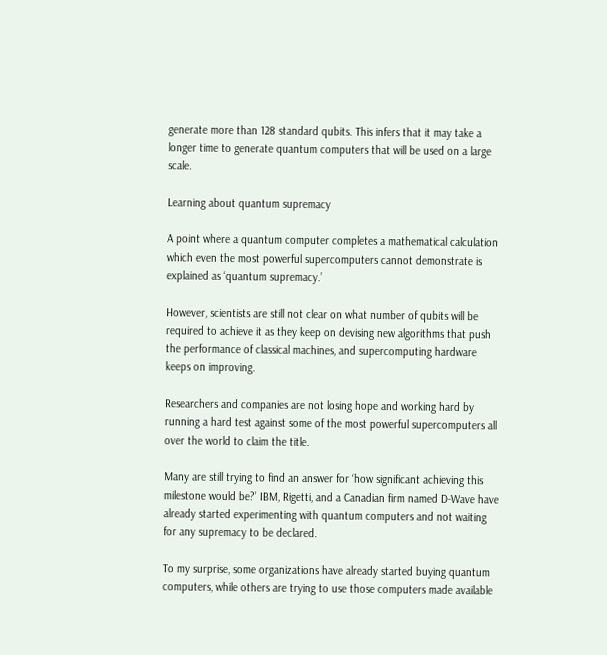generate more than 128 standard qubits. This infers that it may take a longer time to generate quantum computers that will be used on a large scale.

Learning about quantum supremacy

A point where a quantum computer completes a mathematical calculation which even the most powerful supercomputers cannot demonstrate is explained as ‘quantum supremacy.’

However, scientists are still not clear on what number of qubits will be required to achieve it as they keep on devising new algorithms that push the performance of classical machines, and supercomputing hardware keeps on improving.

Researchers and companies are not losing hope and working hard by running a hard test against some of the most powerful supercomputers all over the world to claim the title.

Many are still trying to find an answer for ‘how significant achieving this milestone would be?’ IBM, Rigetti, and a Canadian firm named D-Wave have already started experimenting with quantum computers and not waiting for any supremacy to be declared.

To my surprise, some organizations have already started buying quantum computers, while others are trying to use those computers made available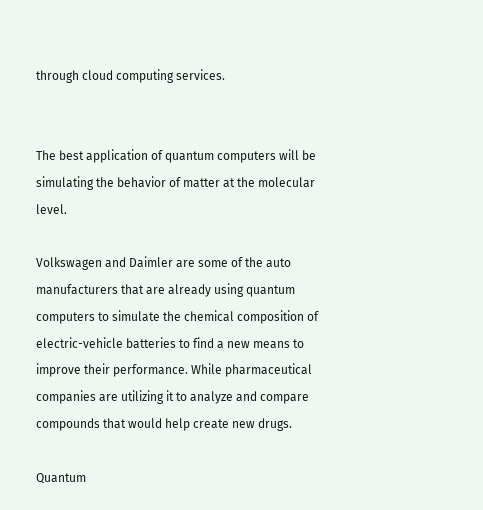through cloud computing services.


The best application of quantum computers will be simulating the behavior of matter at the molecular level.

Volkswagen and Daimler are some of the auto manufacturers that are already using quantum computers to simulate the chemical composition of electric-vehicle batteries to find a new means to improve their performance. While pharmaceutical companies are utilizing it to analyze and compare compounds that would help create new drugs.

Quantum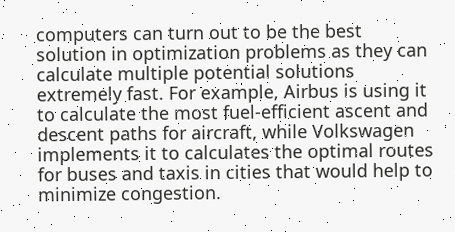computers can turn out to be the best solution in optimization problems as they can calculate multiple potential solutions extremely fast. For example, Airbus is using it to calculate the most fuel-efficient ascent and descent paths for aircraft, while Volkswagen implements it to calculates the optimal routes for buses and taxis in cities that would help to minimize congestion.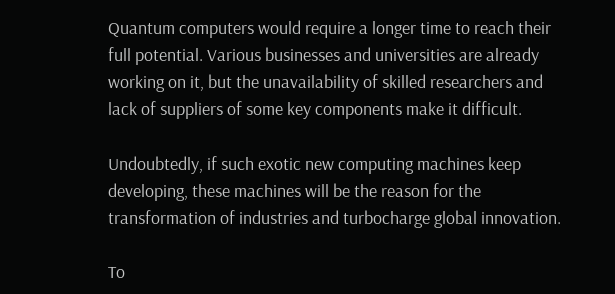Quantum computers would require a longer time to reach their full potential. Various businesses and universities are already working on it, but the unavailability of skilled researchers and lack of suppliers of some key components make it difficult.

Undoubtedly, if such exotic new computing machines keep developing, these machines will be the reason for the transformation of industries and turbocharge global innovation.

To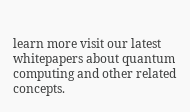learn more visit our latest whitepapers about quantum computing and other related concepts.